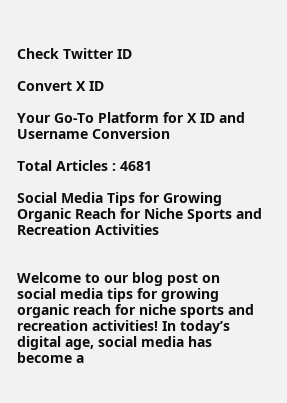Check Twitter ID

Convert X ID

Your Go-To Platform for X ID and Username Conversion

Total Articles : 4681

Social Media Tips for Growing Organic Reach for Niche Sports and Recreation Activities


Welcome to our blog post on social media tips for growing organic reach for niche sports and recreation activities! In today’s digital age, social media has become a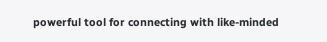powerful tool for connecting with like-minded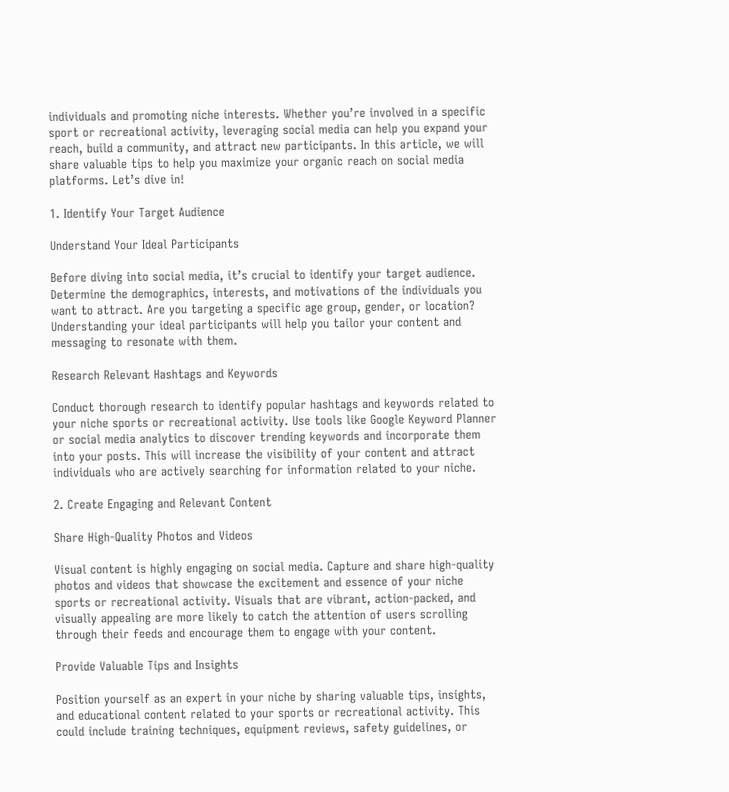individuals and promoting niche interests. Whether you’re involved in a specific sport or recreational activity, leveraging social media can help you expand your reach, build a community, and attract new participants. In this article, we will share valuable tips to help you maximize your organic reach on social media platforms. Let’s dive in!

1. Identify Your Target Audience

Understand Your Ideal Participants

Before diving into social media, it’s crucial to identify your target audience. Determine the demographics, interests, and motivations of the individuals you want to attract. Are you targeting a specific age group, gender, or location? Understanding your ideal participants will help you tailor your content and messaging to resonate with them.

Research Relevant Hashtags and Keywords

Conduct thorough research to identify popular hashtags and keywords related to your niche sports or recreational activity. Use tools like Google Keyword Planner or social media analytics to discover trending keywords and incorporate them into your posts. This will increase the visibility of your content and attract individuals who are actively searching for information related to your niche.

2. Create Engaging and Relevant Content

Share High-Quality Photos and Videos

Visual content is highly engaging on social media. Capture and share high-quality photos and videos that showcase the excitement and essence of your niche sports or recreational activity. Visuals that are vibrant, action-packed, and visually appealing are more likely to catch the attention of users scrolling through their feeds and encourage them to engage with your content.

Provide Valuable Tips and Insights

Position yourself as an expert in your niche by sharing valuable tips, insights, and educational content related to your sports or recreational activity. This could include training techniques, equipment reviews, safety guidelines, or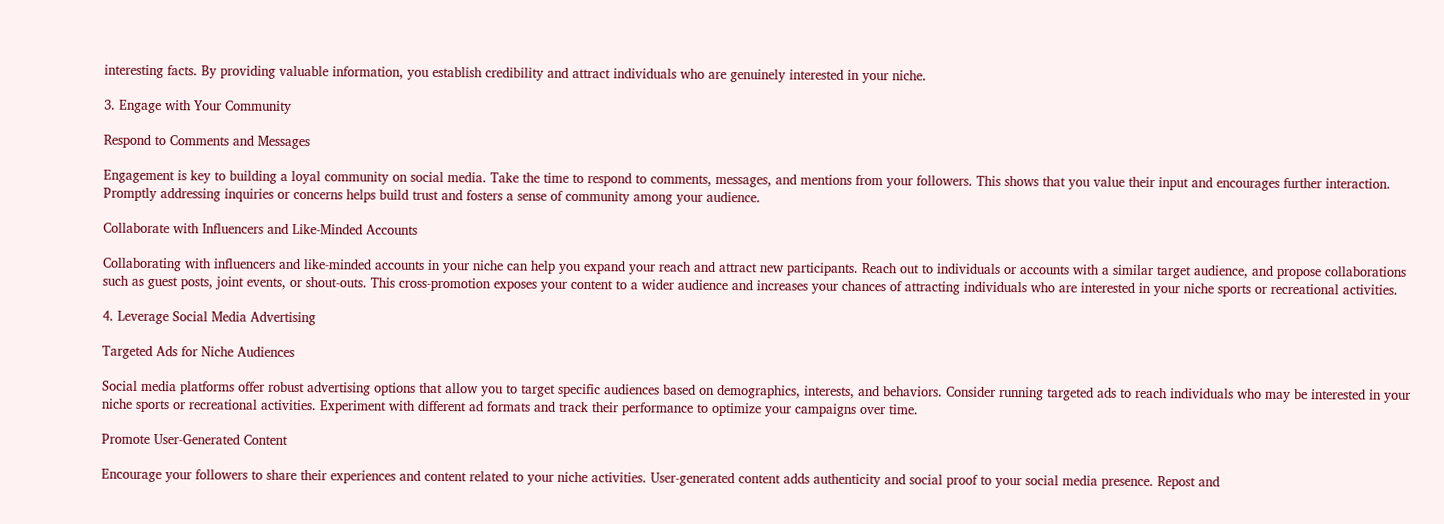interesting facts. By providing valuable information, you establish credibility and attract individuals who are genuinely interested in your niche.

3. Engage with Your Community

Respond to Comments and Messages

Engagement is key to building a loyal community on social media. Take the time to respond to comments, messages, and mentions from your followers. This shows that you value their input and encourages further interaction. Promptly addressing inquiries or concerns helps build trust and fosters a sense of community among your audience.

Collaborate with Influencers and Like-Minded Accounts

Collaborating with influencers and like-minded accounts in your niche can help you expand your reach and attract new participants. Reach out to individuals or accounts with a similar target audience, and propose collaborations such as guest posts, joint events, or shout-outs. This cross-promotion exposes your content to a wider audience and increases your chances of attracting individuals who are interested in your niche sports or recreational activities.

4. Leverage Social Media Advertising

Targeted Ads for Niche Audiences

Social media platforms offer robust advertising options that allow you to target specific audiences based on demographics, interests, and behaviors. Consider running targeted ads to reach individuals who may be interested in your niche sports or recreational activities. Experiment with different ad formats and track their performance to optimize your campaigns over time.

Promote User-Generated Content

Encourage your followers to share their experiences and content related to your niche activities. User-generated content adds authenticity and social proof to your social media presence. Repost and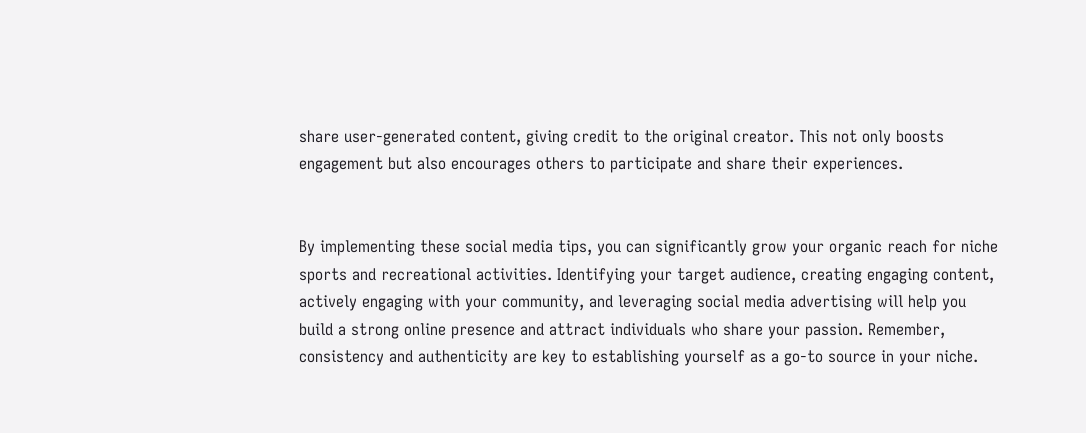share user-generated content, giving credit to the original creator. This not only boosts engagement but also encourages others to participate and share their experiences.


By implementing these social media tips, you can significantly grow your organic reach for niche sports and recreational activities. Identifying your target audience, creating engaging content, actively engaging with your community, and leveraging social media advertising will help you build a strong online presence and attract individuals who share your passion. Remember, consistency and authenticity are key to establishing yourself as a go-to source in your niche.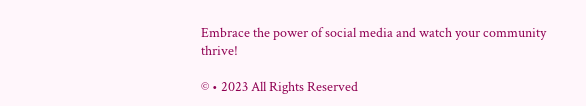Embrace the power of social media and watch your community thrive!

© • 2023 All Rights Reserved